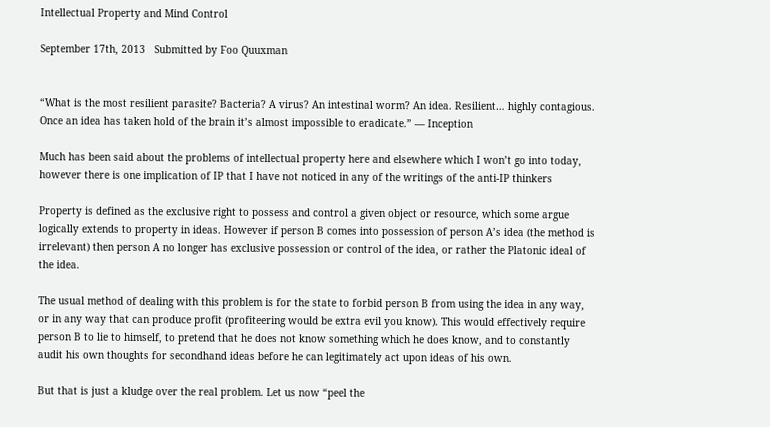Intellectual Property and Mind Control

September 17th, 2013   Submitted by Foo Quuxman


“What is the most resilient parasite? Bacteria? A virus? An intestinal worm? An idea. Resilient… highly contagious. Once an idea has taken hold of the brain it’s almost impossible to eradicate.” — Inception

Much has been said about the problems of intellectual property here and elsewhere which I won’t go into today, however there is one implication of IP that I have not noticed in any of the writings of the anti-IP thinkers

Property is defined as the exclusive right to possess and control a given object or resource, which some argue logically extends to property in ideas. However if person B comes into possession of person A’s idea (the method is irrelevant) then person A no longer has exclusive possession or control of the idea, or rather the Platonic ideal of the idea.

The usual method of dealing with this problem is for the state to forbid person B from using the idea in any way, or in any way that can produce profit (profiteering would be extra evil you know). This would effectively require person B to lie to himself, to pretend that he does not know something which he does know, and to constantly audit his own thoughts for secondhand ideas before he can legitimately act upon ideas of his own.

But that is just a kludge over the real problem. Let us now “peel the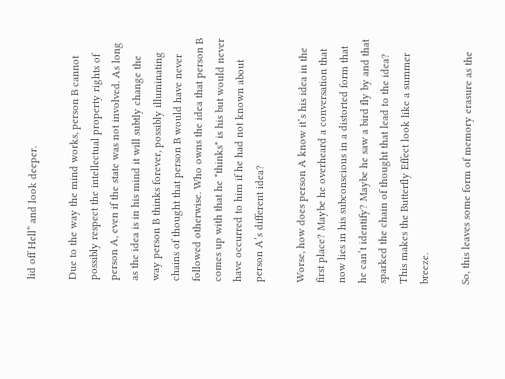lid off Hell” and look deeper.

Due to the way the mind works, person B cannot possibly respect the intellectual property rights of person A, even if the state was not involved. As long as the idea is in his mind it will subtly change the way person B thinks forever, possibly illuminating chains of thought that person B would have never followed otherwise. Who owns the idea that person B comes up with that he *thinks* is his but would never have occurred to him if he had not known about person A’s different idea?

Worse, how does person A know it’s his idea in the first place? Maybe he overheard a conversation that now lies in his subconscious in a distorted form that he can’t identify? Maybe he saw a bird fly by and that sparked the chain of thought that lead to the idea? This makes the Butterfly Effect look like a summer breeze.

So, this leaves some form of memory erasure as the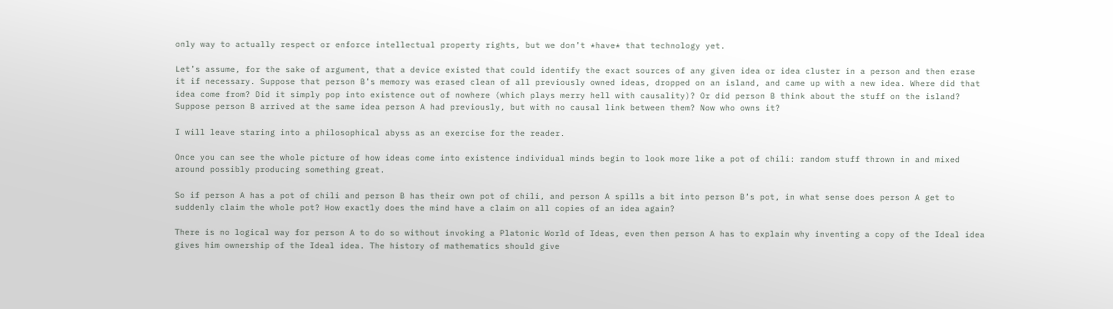only way to actually respect or enforce intellectual property rights, but we don’t *have* that technology yet.

Let’s assume, for the sake of argument, that a device existed that could identify the exact sources of any given idea or idea cluster in a person and then erase it if necessary. Suppose that person B’s memory was erased clean of all previously owned ideas, dropped on an island, and came up with a new idea. Where did that idea come from? Did it simply pop into existence out of nowhere (which plays merry hell with causality)? Or did person B think about the stuff on the island? Suppose person B arrived at the same idea person A had previously, but with no causal link between them? Now who owns it?

I will leave staring into a philosophical abyss as an exercise for the reader.

Once you can see the whole picture of how ideas come into existence individual minds begin to look more like a pot of chili: random stuff thrown in and mixed around possibly producing something great.

So if person A has a pot of chili and person B has their own pot of chili, and person A spills a bit into person B’s pot, in what sense does person A get to suddenly claim the whole pot? How exactly does the mind have a claim on all copies of an idea again?

There is no logical way for person A to do so without invoking a Platonic World of Ideas, even then person A has to explain why inventing a copy of the Ideal idea gives him ownership of the Ideal idea. The history of mathematics should give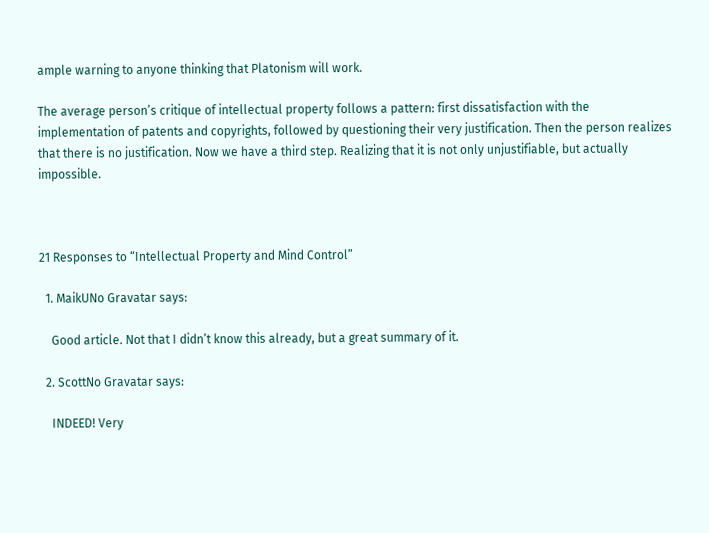ample warning to anyone thinking that Platonism will work.

The average person’s critique of intellectual property follows a pattern: first dissatisfaction with the implementation of patents and copyrights, followed by questioning their very justification. Then the person realizes that there is no justification. Now we have a third step. Realizing that it is not only unjustifiable, but actually impossible.



21 Responses to “Intellectual Property and Mind Control”

  1. MaikUNo Gravatar says:

    Good article. Not that I didn’t know this already, but a great summary of it.

  2. ScottNo Gravatar says:

    INDEED! Very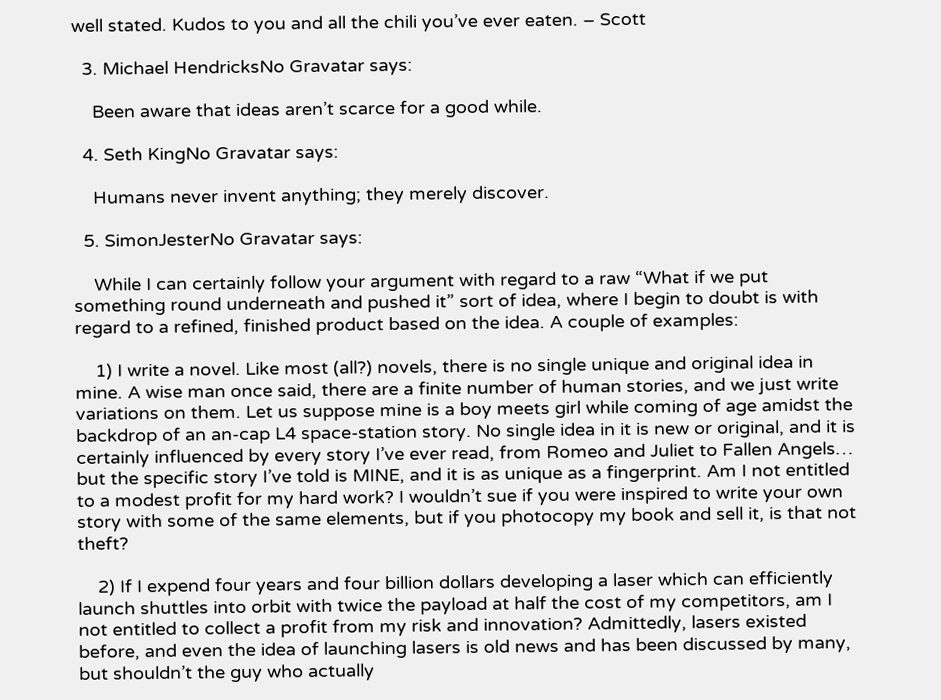well stated. Kudos to you and all the chili you’ve ever eaten. – Scott

  3. Michael HendricksNo Gravatar says:

    Been aware that ideas aren’t scarce for a good while.

  4. Seth KingNo Gravatar says:

    Humans never invent anything; they merely discover.

  5. SimonJesterNo Gravatar says:

    While I can certainly follow your argument with regard to a raw “What if we put something round underneath and pushed it” sort of idea, where I begin to doubt is with regard to a refined, finished product based on the idea. A couple of examples:

    1) I write a novel. Like most (all?) novels, there is no single unique and original idea in mine. A wise man once said, there are a finite number of human stories, and we just write variations on them. Let us suppose mine is a boy meets girl while coming of age amidst the backdrop of an an-cap L4 space-station story. No single idea in it is new or original, and it is certainly influenced by every story I’ve ever read, from Romeo and Juliet to Fallen Angels… but the specific story I’ve told is MINE, and it is as unique as a fingerprint. Am I not entitled to a modest profit for my hard work? I wouldn’t sue if you were inspired to write your own story with some of the same elements, but if you photocopy my book and sell it, is that not theft?

    2) If I expend four years and four billion dollars developing a laser which can efficiently launch shuttles into orbit with twice the payload at half the cost of my competitors, am I not entitled to collect a profit from my risk and innovation? Admittedly, lasers existed before, and even the idea of launching lasers is old news and has been discussed by many, but shouldn’t the guy who actually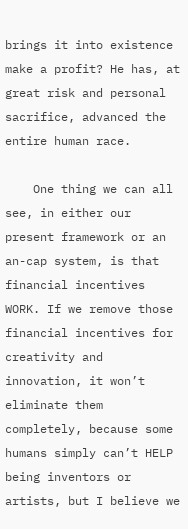brings it into existence make a profit? He has, at great risk and personal sacrifice, advanced the entire human race.

    One thing we can all see, in either our present framework or an an-cap system, is that financial incentives WORK. If we remove those financial incentives for creativity and innovation, it won’t eliminate them completely, because some humans simply can’t HELP being inventors or artists, but I believe we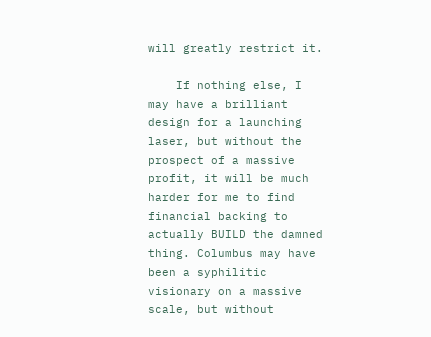will greatly restrict it.

    If nothing else, I may have a brilliant design for a launching laser, but without the prospect of a massive profit, it will be much harder for me to find financial backing to actually BUILD the damned thing. Columbus may have been a syphilitic visionary on a massive scale, but without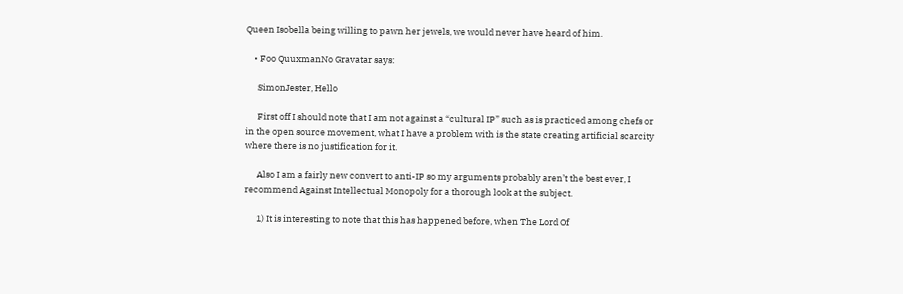Queen Isobella being willing to pawn her jewels, we would never have heard of him.

    • Foo QuuxmanNo Gravatar says:

      SimonJester, Hello

      First off I should note that I am not against a “cultural IP” such as is practiced among chefs or in the open source movement, what I have a problem with is the state creating artificial scarcity where there is no justification for it.

      Also I am a fairly new convert to anti-IP so my arguments probably aren’t the best ever, I recommend Against Intellectual Monopoly for a thorough look at the subject.

      1) It is interesting to note that this has happened before, when The Lord Of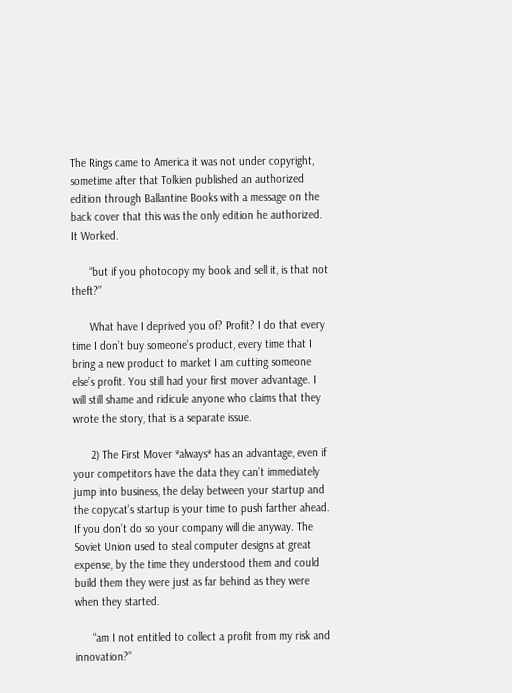The Rings came to America it was not under copyright, sometime after that Tolkien published an authorized edition through Ballantine Books with a message on the back cover that this was the only edition he authorized. It Worked.

      “but if you photocopy my book and sell it, is that not theft?”

      What have I deprived you of? Profit? I do that every time I don’t buy someone’s product, every time that I bring a new product to market I am cutting someone else’s profit. You still had your first mover advantage. I will still shame and ridicule anyone who claims that they wrote the story, that is a separate issue.

      2) The First Mover *always* has an advantage, even if your competitors have the data they can’t immediately jump into business, the delay between your startup and the copycat’s startup is your time to push farther ahead. If you don’t do so your company will die anyway. The Soviet Union used to steal computer designs at great expense, by the time they understood them and could build them they were just as far behind as they were when they started.

      “am I not entitled to collect a profit from my risk and innovation?”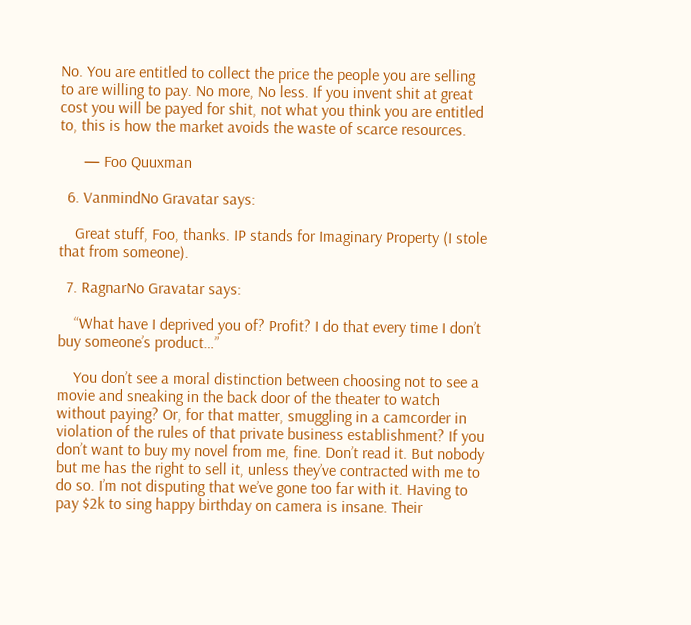No. You are entitled to collect the price the people you are selling to are willing to pay. No more, No less. If you invent shit at great cost you will be payed for shit, not what you think you are entitled to, this is how the market avoids the waste of scarce resources.

      — Foo Quuxman

  6. VanmindNo Gravatar says:

    Great stuff, Foo, thanks. IP stands for Imaginary Property (I stole that from someone).

  7. RagnarNo Gravatar says:

    “What have I deprived you of? Profit? I do that every time I don’t buy someone’s product…”

    You don’t see a moral distinction between choosing not to see a movie and sneaking in the back door of the theater to watch without paying? Or, for that matter, smuggling in a camcorder in violation of the rules of that private business establishment? If you don’t want to buy my novel from me, fine. Don’t read it. But nobody but me has the right to sell it, unless they’ve contracted with me to do so. I’m not disputing that we’ve gone too far with it. Having to pay $2k to sing happy birthday on camera is insane. Their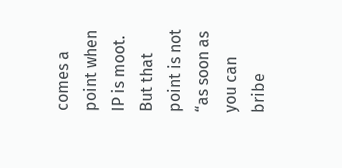comes a point when IP is moot. But that point is not “as soon as you can bribe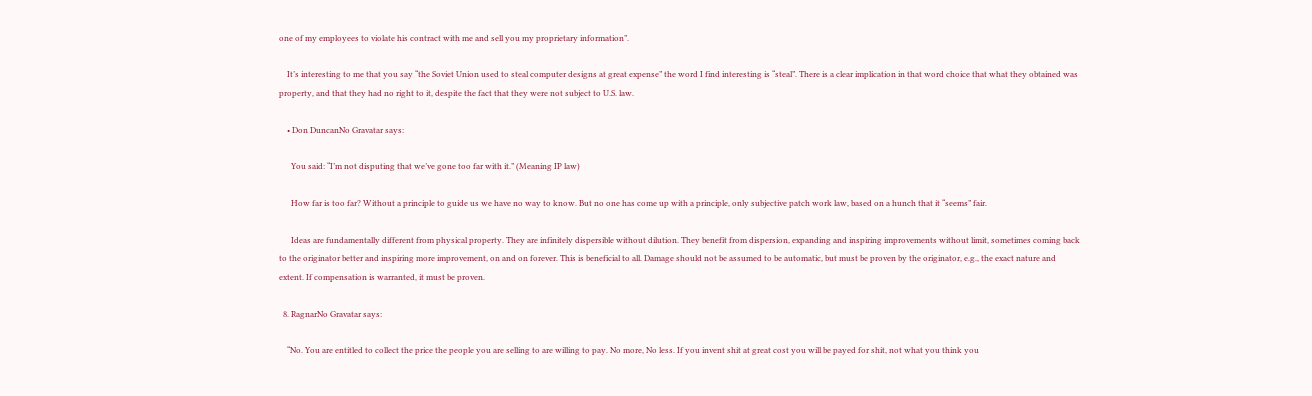one of my employees to violate his contract with me and sell you my proprietary information”.

    It’s interesting to me that you say “the Soviet Union used to steal computer designs at great expense” the word I find interesting is “steal”. There is a clear implication in that word choice that what they obtained was property, and that they had no right to it, despite the fact that they were not subject to U.S. law.

    • Don DuncanNo Gravatar says:

      You said: “I’m not disputing that we’ve gone too far with it.” (Meaning IP law)

      How far is too far? Without a principle to guide us we have no way to know. But no one has come up with a principle, only subjective patch work law, based on a hunch that it “seems” fair.

      Ideas are fundamentally different from physical property. They are infinitely dispersible without dilution. They benefit from dispersion, expanding and inspiring improvements without limit, sometimes coming back to the originator better and inspiring more improvement, on and on forever. This is beneficial to all. Damage should not be assumed to be automatic, but must be proven by the originator, e.g., the exact nature and extent. If compensation is warranted, it must be proven.

  8. RagnarNo Gravatar says:

    “No. You are entitled to collect the price the people you are selling to are willing to pay. No more, No less. If you invent shit at great cost you will be payed for shit, not what you think you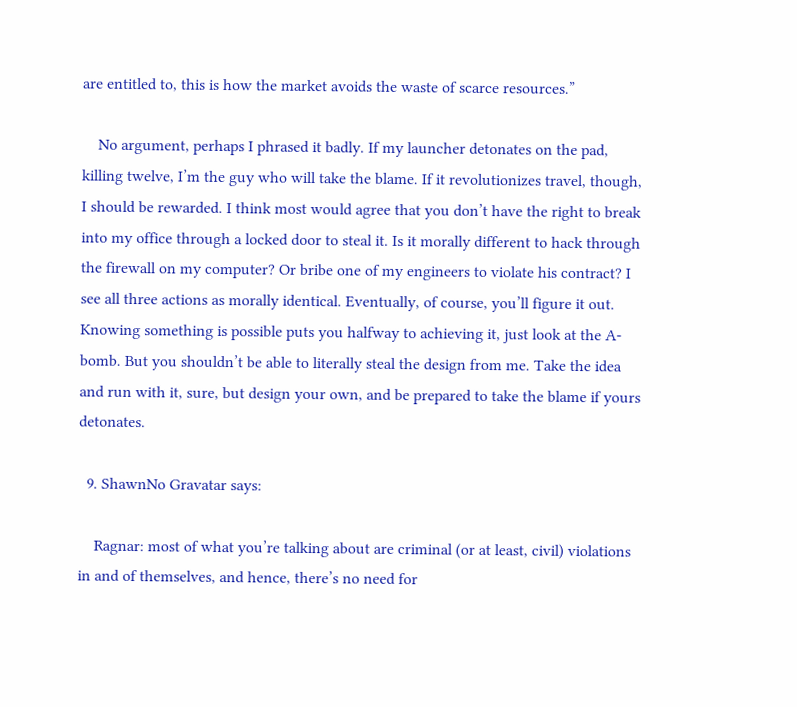are entitled to, this is how the market avoids the waste of scarce resources.”

    No argument, perhaps I phrased it badly. If my launcher detonates on the pad, killing twelve, I’m the guy who will take the blame. If it revolutionizes travel, though, I should be rewarded. I think most would agree that you don’t have the right to break into my office through a locked door to steal it. Is it morally different to hack through the firewall on my computer? Or bribe one of my engineers to violate his contract? I see all three actions as morally identical. Eventually, of course, you’ll figure it out. Knowing something is possible puts you halfway to achieving it, just look at the A-bomb. But you shouldn’t be able to literally steal the design from me. Take the idea and run with it, sure, but design your own, and be prepared to take the blame if yours detonates.

  9. ShawnNo Gravatar says:

    Ragnar: most of what you’re talking about are criminal (or at least, civil) violations in and of themselves, and hence, there’s no need for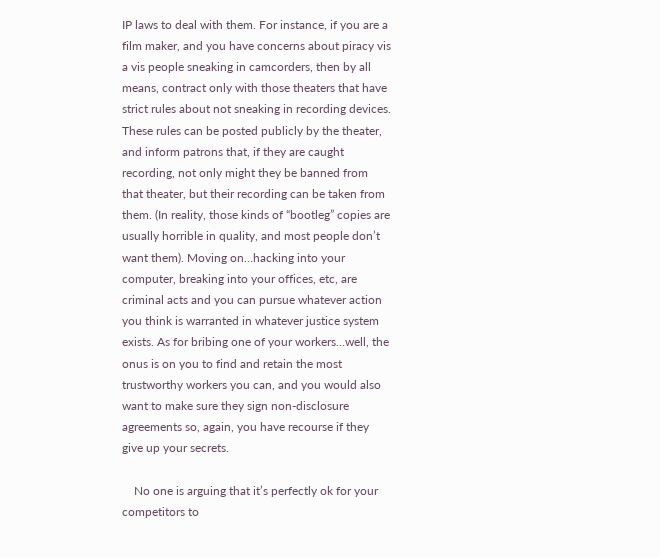IP laws to deal with them. For instance, if you are a film maker, and you have concerns about piracy vis a vis people sneaking in camcorders, then by all means, contract only with those theaters that have strict rules about not sneaking in recording devices. These rules can be posted publicly by the theater, and inform patrons that, if they are caught recording, not only might they be banned from that theater, but their recording can be taken from them. (In reality, those kinds of “bootleg” copies are usually horrible in quality, and most people don’t want them). Moving on…hacking into your computer, breaking into your offices, etc, are criminal acts and you can pursue whatever action you think is warranted in whatever justice system exists. As for bribing one of your workers…well, the onus is on you to find and retain the most trustworthy workers you can, and you would also want to make sure they sign non-disclosure agreements so, again, you have recourse if they give up your secrets.

    No one is arguing that it’s perfectly ok for your competitors to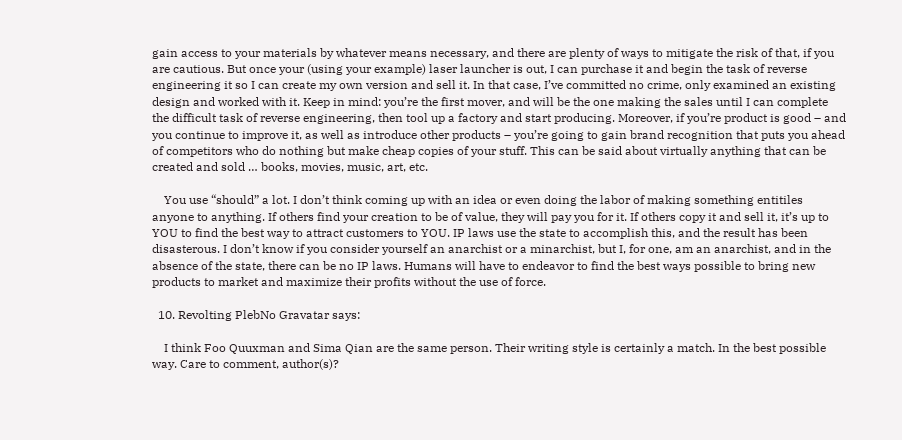gain access to your materials by whatever means necessary, and there are plenty of ways to mitigate the risk of that, if you are cautious. But once your (using your example) laser launcher is out, I can purchase it and begin the task of reverse engineering it so I can create my own version and sell it. In that case, I’ve committed no crime, only examined an existing design and worked with it. Keep in mind: you’re the first mover, and will be the one making the sales until I can complete the difficult task of reverse engineering, then tool up a factory and start producing. Moreover, if you’re product is good – and you continue to improve it, as well as introduce other products – you’re going to gain brand recognition that puts you ahead of competitors who do nothing but make cheap copies of your stuff. This can be said about virtually anything that can be created and sold … books, movies, music, art, etc.

    You use “should” a lot. I don’t think coming up with an idea or even doing the labor of making something entitiles anyone to anything. If others find your creation to be of value, they will pay you for it. If others copy it and sell it, it’s up to YOU to find the best way to attract customers to YOU. IP laws use the state to accomplish this, and the result has been disasterous. I don’t know if you consider yourself an anarchist or a minarchist, but I, for one, am an anarchist, and in the absence of the state, there can be no IP laws. Humans will have to endeavor to find the best ways possible to bring new products to market and maximize their profits without the use of force.

  10. Revolting PlebNo Gravatar says:

    I think Foo Quuxman and Sima Qian are the same person. Their writing style is certainly a match. In the best possible way. Care to comment, author(s)?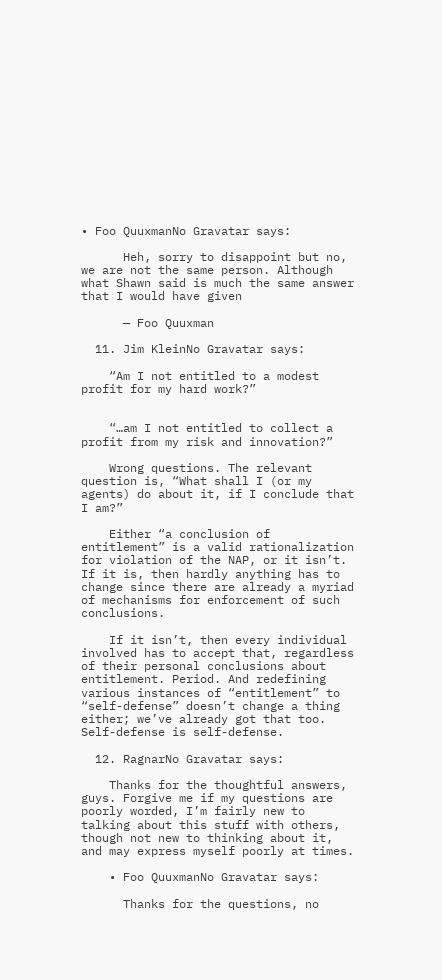• Foo QuuxmanNo Gravatar says:

      Heh, sorry to disappoint but no, we are not the same person. Although what Shawn said is much the same answer that I would have given

      — Foo Quuxman

  11. Jim KleinNo Gravatar says:

    “Am I not entitled to a modest profit for my hard work?”


    “…am I not entitled to collect a profit from my risk and innovation?”

    Wrong questions. The relevant question is, “What shall I (or my agents) do about it, if I conclude that I am?”

    Either “a conclusion of entitlement” is a valid rationalization for violation of the NAP, or it isn’t. If it is, then hardly anything has to change since there are already a myriad of mechanisms for enforcement of such conclusions.

    If it isn’t, then every individual involved has to accept that, regardless of their personal conclusions about entitlement. Period. And redefining various instances of “entitlement” to “self-defense” doesn’t change a thing either; we’ve already got that too. Self-defense is self-defense.

  12. RagnarNo Gravatar says:

    Thanks for the thoughtful answers, guys. Forgive me if my questions are poorly worded, I’m fairly new to talking about this stuff with others, though not new to thinking about it, and may express myself poorly at times.

    • Foo QuuxmanNo Gravatar says:

      Thanks for the questions, no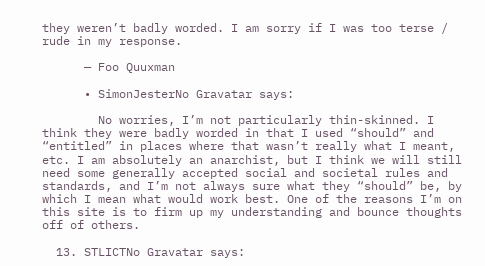they weren’t badly worded. I am sorry if I was too terse / rude in my response.

      — Foo Quuxman

      • SimonJesterNo Gravatar says:

        No worries, I’m not particularly thin-skinned. I think they were badly worded in that I used “should” and “entitled” in places where that wasn’t really what I meant, etc. I am absolutely an anarchist, but I think we will still need some generally accepted social and societal rules and standards, and I’m not always sure what they “should” be, by which I mean what would work best. One of the reasons I’m on this site is to firm up my understanding and bounce thoughts off of others.

  13. STLICTNo Gravatar says: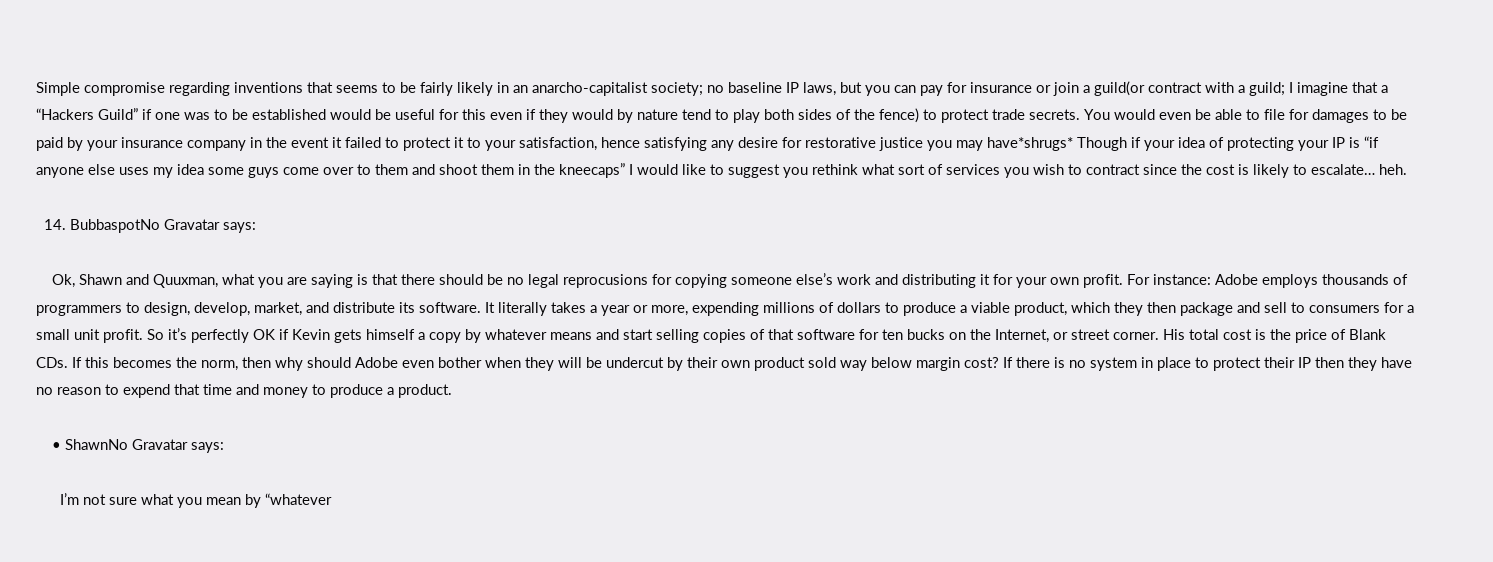Simple compromise regarding inventions that seems to be fairly likely in an anarcho-capitalist society; no baseline IP laws, but you can pay for insurance or join a guild(or contract with a guild; I imagine that a “Hackers Guild” if one was to be established would be useful for this even if they would by nature tend to play both sides of the fence) to protect trade secrets. You would even be able to file for damages to be paid by your insurance company in the event it failed to protect it to your satisfaction, hence satisfying any desire for restorative justice you may have*shrugs* Though if your idea of protecting your IP is “if anyone else uses my idea some guys come over to them and shoot them in the kneecaps” I would like to suggest you rethink what sort of services you wish to contract since the cost is likely to escalate… heh.

  14. BubbaspotNo Gravatar says:

    Ok, Shawn and Quuxman, what you are saying is that there should be no legal reprocusions for copying someone else’s work and distributing it for your own profit. For instance: Adobe employs thousands of programmers to design, develop, market, and distribute its software. It literally takes a year or more, expending millions of dollars to produce a viable product, which they then package and sell to consumers for a small unit profit. So it’s perfectly OK if Kevin gets himself a copy by whatever means and start selling copies of that software for ten bucks on the Internet, or street corner. His total cost is the price of Blank CDs. If this becomes the norm, then why should Adobe even bother when they will be undercut by their own product sold way below margin cost? If there is no system in place to protect their IP then they have no reason to expend that time and money to produce a product.

    • ShawnNo Gravatar says:

      I’m not sure what you mean by “whatever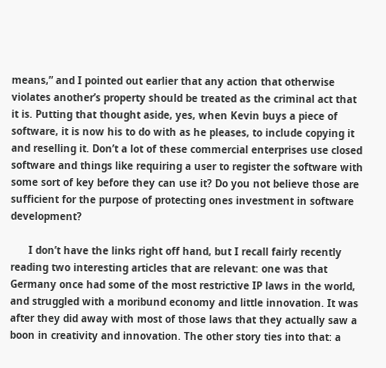means,” and I pointed out earlier that any action that otherwise violates another’s property should be treated as the criminal act that it is. Putting that thought aside, yes, when Kevin buys a piece of software, it is now his to do with as he pleases, to include copying it and reselling it. Don’t a lot of these commercial enterprises use closed software and things like requiring a user to register the software with some sort of key before they can use it? Do you not believe those are sufficient for the purpose of protecting ones investment in software development?

      I don’t have the links right off hand, but I recall fairly recently reading two interesting articles that are relevant: one was that Germany once had some of the most restrictive IP laws in the world, and struggled with a moribund economy and little innovation. It was after they did away with most of those laws that they actually saw a boon in creativity and innovation. The other story ties into that: a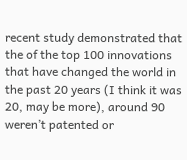recent study demonstrated that the of the top 100 innovations that have changed the world in the past 20 years (I think it was 20, may be more), around 90 weren’t patented or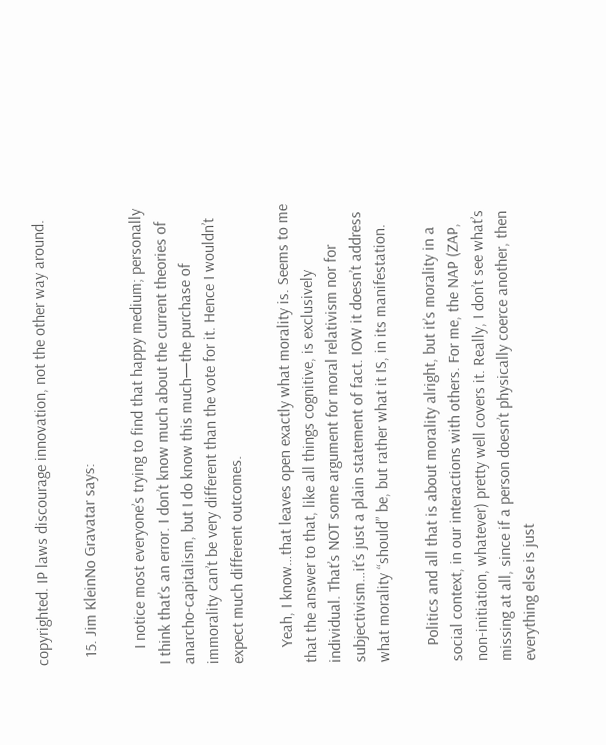copyrighted. IP laws discourage innovation, not the other way around.

  15. Jim KleinNo Gravatar says:

    I notice most everyone’s trying to find that happy medium; personally I think that’s an error. I don’t know much about the current theories of anarcho-capitalism, but I do know this much—the purchase of immorality can’t be very different than the vote for it. Hence I wouldn’t expect much different outcomes.

    Yeah, I know…that leaves open exactly what morality is. Seems to me that the answer to that, like all things cognitive, is exclusively individual. That’s NOT some argument for moral relativism nor for subjectivism…it’s just a plain statement of fact. IOW it doesn’t address what morality “should” be, but rather what it IS, in its manifestation.

    Politics and all that is about morality alright, but it’s morality in a social context, in our interactions with others. For me, the NAP (ZAP, non-initiation, whatever) pretty well covers it. Really, I don’t see what’s missing at all, since if a person doesn’t physically coerce another, then everything else is just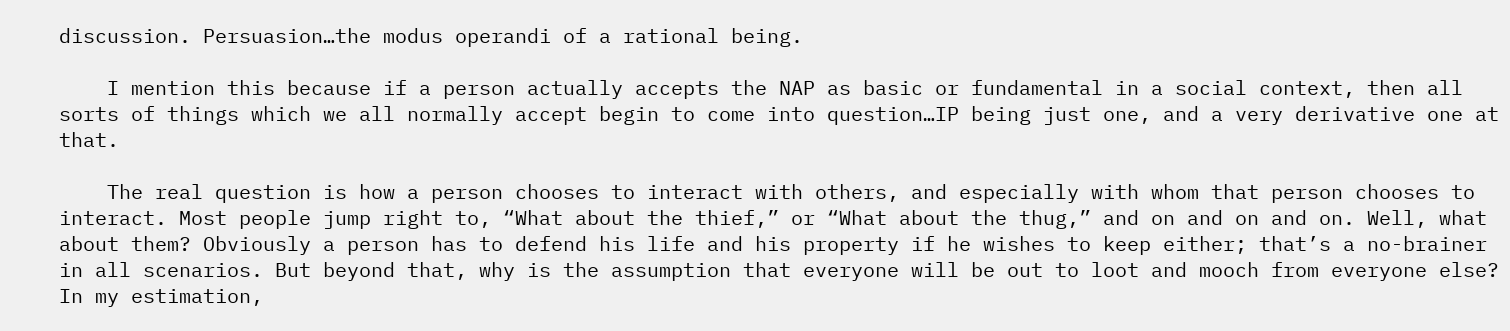discussion. Persuasion…the modus operandi of a rational being.

    I mention this because if a person actually accepts the NAP as basic or fundamental in a social context, then all sorts of things which we all normally accept begin to come into question…IP being just one, and a very derivative one at that.

    The real question is how a person chooses to interact with others, and especially with whom that person chooses to interact. Most people jump right to, “What about the thief,” or “What about the thug,” and on and on and on. Well, what about them? Obviously a person has to defend his life and his property if he wishes to keep either; that’s a no-brainer in all scenarios. But beyond that, why is the assumption that everyone will be out to loot and mooch from everyone else? In my estimation,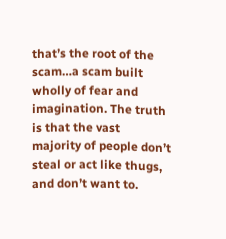that’s the root of the scam…a scam built wholly of fear and imagination. The truth is that the vast majority of people don’t steal or act like thugs, and don’t want to.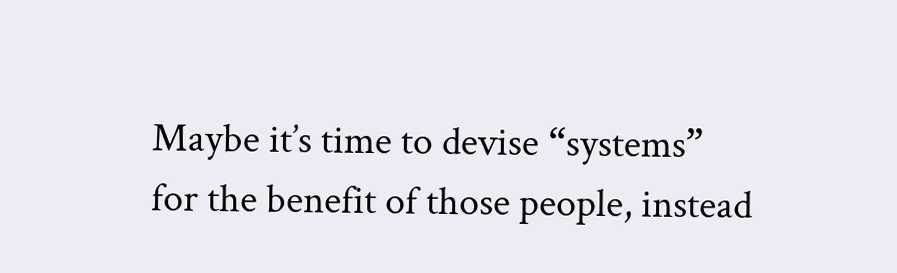Maybe it’s time to devise “systems” for the benefit of those people, instead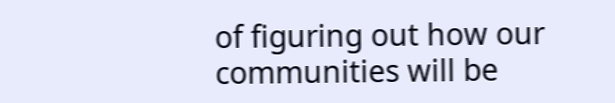of figuring out how our communities will be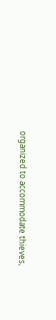organized to accommodate thieves,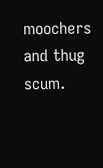moochers and thug scum.